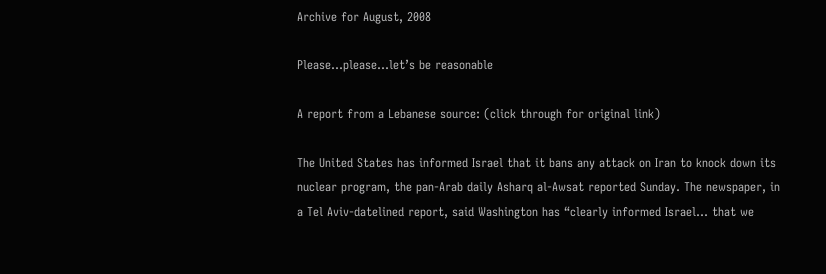Archive for August, 2008

Please…please…let’s be reasonable

A report from a Lebanese source: (click through for original link)

The United States has informed Israel that it bans any attack on Iran to knock down its nuclear program, the pan-Arab daily Asharq al-Awsat reported Sunday. The newspaper, in a Tel Aviv-datelined report, said Washington has “clearly informed Israel… that we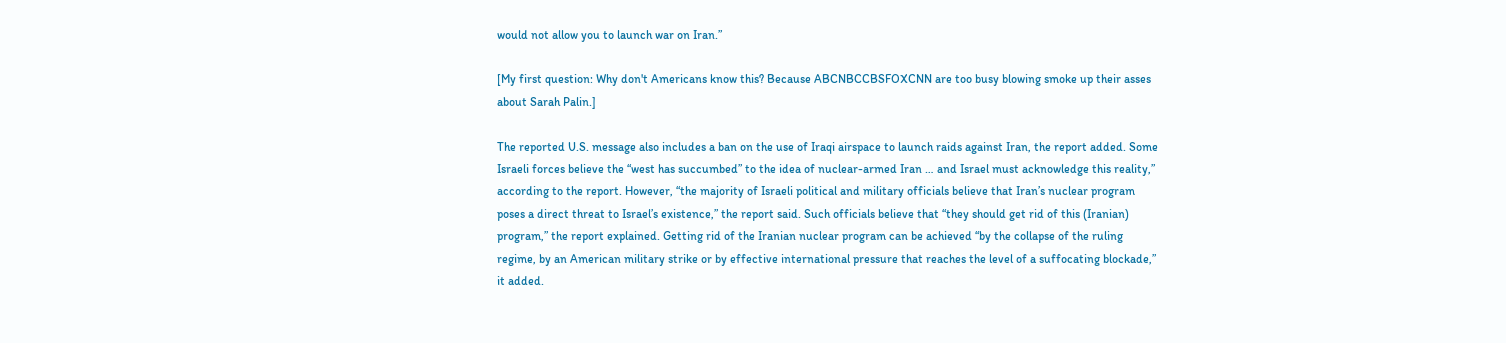would not allow you to launch war on Iran.”

[My first question: Why don't Americans know this? Because ABCNBCCBSFOXCNN are too busy blowing smoke up their asses about Sarah Palin.]

The reported U.S. message also includes a ban on the use of Iraqi airspace to launch raids against Iran, the report added. Some Israeli forces believe the “west has succumbed” to the idea of nuclear-armed Iran … and Israel must acknowledge this reality,” according to the report. However, “the majority of Israeli political and military officials believe that Iran’s nuclear program poses a direct threat to Israel’s existence,” the report said. Such officials believe that “they should get rid of this (Iranian) program,” the report explained. Getting rid of the Iranian nuclear program can be achieved “by the collapse of the ruling regime, by an American military strike or by effective international pressure that reaches the level of a suffocating blockade,” it added.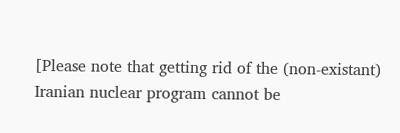[Please note that getting rid of the (non-existant) Iranian nuclear program cannot be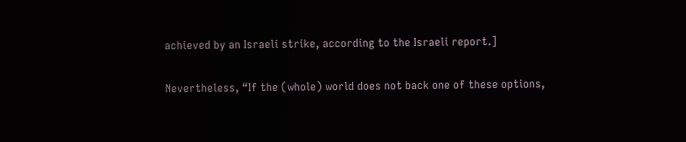achieved by an Israeli strike, according to the Israeli report.]

Nevertheless, “If the (whole) world does not back one of these options,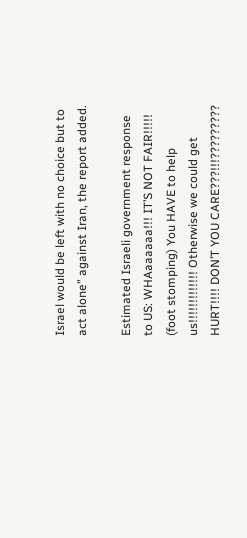Israel would be left with no choice but to act alone” against Iran, the report added.

Estimated Israeli government response to US: WHAaaaaaa!!! IT’S NOT FAIR!!!!! (foot stomping) You HAVE to help us!!!!!!!!!!!!! Otherwise we could get HURT!!!! DON’T YOU CARE???!!!?????????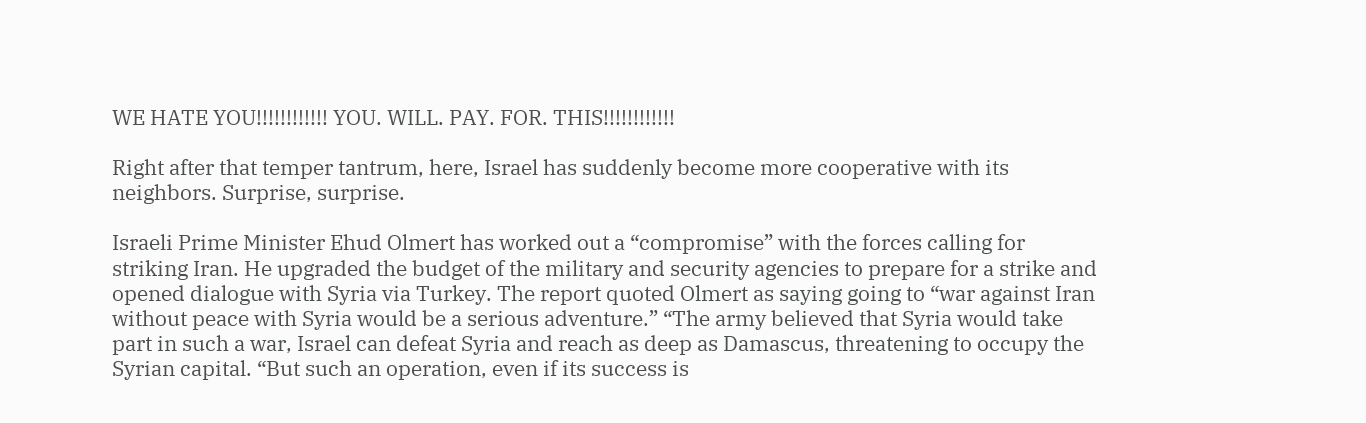WE HATE YOU!!!!!!!!!!!! YOU. WILL. PAY. FOR. THIS!!!!!!!!!!!!

Right after that temper tantrum, here, Israel has suddenly become more cooperative with its neighbors. Surprise, surprise.

Israeli Prime Minister Ehud Olmert has worked out a “compromise” with the forces calling for striking Iran. He upgraded the budget of the military and security agencies to prepare for a strike and opened dialogue with Syria via Turkey. The report quoted Olmert as saying going to “war against Iran without peace with Syria would be a serious adventure.” “The army believed that Syria would take part in such a war, Israel can defeat Syria and reach as deep as Damascus, threatening to occupy the Syrian capital. “But such an operation, even if its success is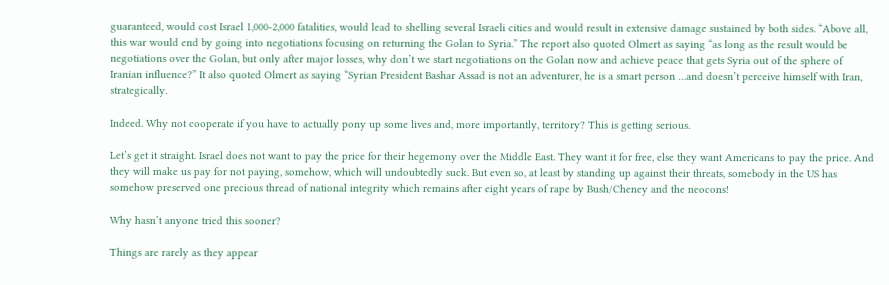guaranteed, would cost Israel 1,000-2,000 fatalities, would lead to shelling several Israeli cities and would result in extensive damage sustained by both sides. “Above all, this war would end by going into negotiations focusing on returning the Golan to Syria.” The report also quoted Olmert as saying “as long as the result would be negotiations over the Golan, but only after major losses, why don’t we start negotiations on the Golan now and achieve peace that gets Syria out of the sphere of Iranian influence?” It also quoted Olmert as saying “Syrian President Bashar Assad is not an adventurer, he is a smart person …and doesn’t perceive himself with Iran, strategically.

Indeed. Why not cooperate if you have to actually pony up some lives and, more importantly, territory? This is getting serious.

Let’s get it straight. Israel does not want to pay the price for their hegemony over the Middle East. They want it for free, else they want Americans to pay the price. And they will make us pay for not paying, somehow, which will undoubtedly suck. But even so, at least by standing up against their threats, somebody in the US has somehow preserved one precious thread of national integrity which remains after eight years of rape by Bush/Cheney and the neocons!

Why hasn’t anyone tried this sooner?

Things are rarely as they appear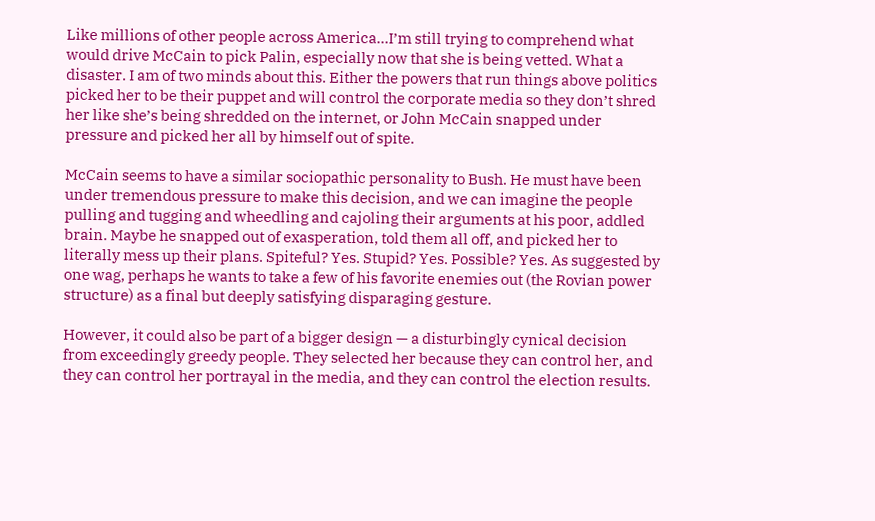Like millions of other people across America…I’m still trying to comprehend what would drive McCain to pick Palin, especially now that she is being vetted. What a disaster. I am of two minds about this. Either the powers that run things above politics picked her to be their puppet and will control the corporate media so they don’t shred her like she’s being shredded on the internet, or John McCain snapped under pressure and picked her all by himself out of spite.

McCain seems to have a similar sociopathic personality to Bush. He must have been under tremendous pressure to make this decision, and we can imagine the people pulling and tugging and wheedling and cajoling their arguments at his poor, addled brain. Maybe he snapped out of exasperation, told them all off, and picked her to literally mess up their plans. Spiteful? Yes. Stupid? Yes. Possible? Yes. As suggested by one wag, perhaps he wants to take a few of his favorite enemies out (the Rovian power structure) as a final but deeply satisfying disparaging gesture.

However, it could also be part of a bigger design — a disturbingly cynical decision from exceedingly greedy people. They selected her because they can control her, and they can control her portrayal in the media, and they can control the election results.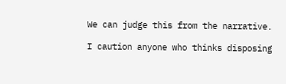We can judge this from the narrative.

I caution anyone who thinks disposing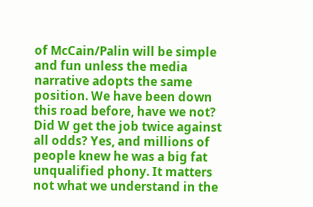of McCain/Palin will be simple and fun unless the media narrative adopts the same position. We have been down this road before, have we not? Did W get the job twice against all odds? Yes, and millions of people knew he was a big fat unqualified phony. It matters not what we understand in the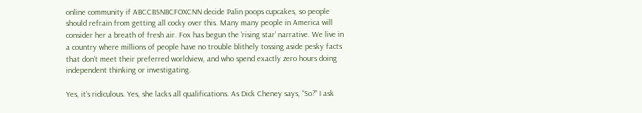online community if ABCCBSNBCFOXCNN decide Palin poops cupcakes, so people should refrain from getting all cocky over this. Many many people in America will consider her a breath of fresh air. Fox has begun the ‘rising star’ narrative. We live in a country where millions of people have no trouble blithely tossing aside pesky facts that don’t meet their preferred worldview, and who spend exactly zero hours doing independent thinking or investigating.

Yes, it’s ridiculous. Yes, she lacks all qualifications. As Dick Cheney says, “So?” I ask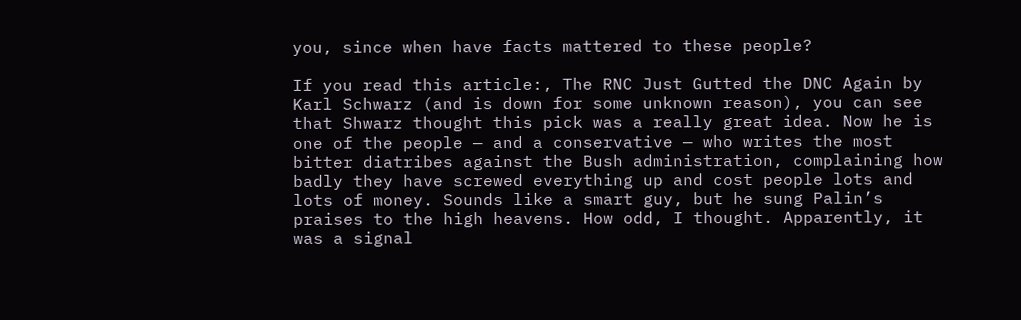you, since when have facts mattered to these people?

If you read this article:, The RNC Just Gutted the DNC Again by Karl Schwarz (and is down for some unknown reason), you can see that Shwarz thought this pick was a really great idea. Now he is one of the people — and a conservative — who writes the most bitter diatribes against the Bush administration, complaining how badly they have screwed everything up and cost people lots and lots of money. Sounds like a smart guy, but he sung Palin’s praises to the high heavens. How odd, I thought. Apparently, it was a signal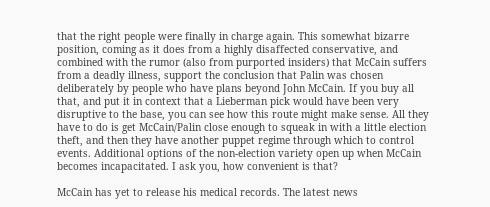that the right people were finally in charge again. This somewhat bizarre position, coming as it does from a highly disaffected conservative, and combined with the rumor (also from purported insiders) that McCain suffers from a deadly illness, support the conclusion that Palin was chosen deliberately by people who have plans beyond John McCain. If you buy all that, and put it in context that a Lieberman pick would have been very disruptive to the base, you can see how this route might make sense. All they have to do is get McCain/Palin close enough to squeak in with a little election theft, and then they have another puppet regime through which to control events. Additional options of the non-election variety open up when McCain becomes incapacitated. I ask you, how convenient is that?

McCain has yet to release his medical records. The latest news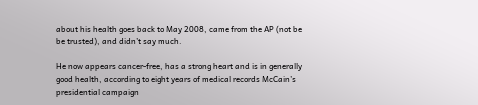about his health goes back to May 2008, came from the AP (not be be trusted), and didn’t say much.

He now appears cancer-free, has a strong heart and is in generally good health, according to eight years of medical records McCain’s presidential campaign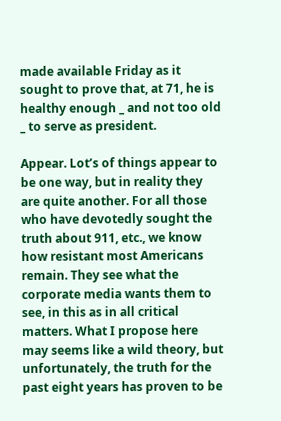made available Friday as it sought to prove that, at 71, he is healthy enough _ and not too old _ to serve as president.

Appear. Lot’s of things appear to be one way, but in reality they are quite another. For all those who have devotedly sought the truth about 911, etc., we know how resistant most Americans remain. They see what the corporate media wants them to see, in this as in all critical matters. What I propose here may seems like a wild theory, but unfortunately, the truth for the past eight years has proven to be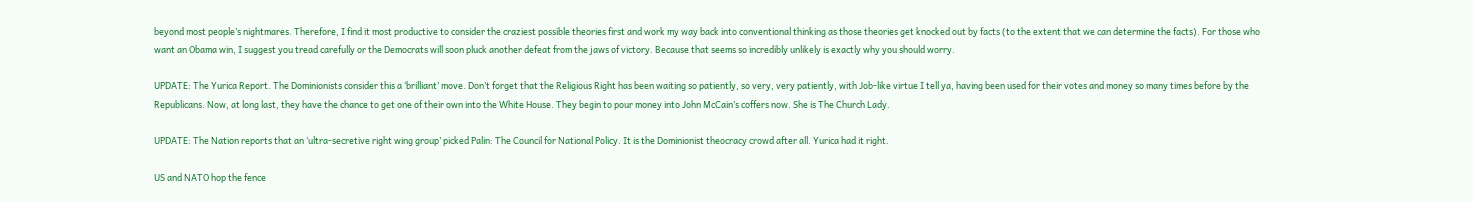beyond most people’s nightmares. Therefore, I find it most productive to consider the craziest possible theories first and work my way back into conventional thinking as those theories get knocked out by facts (to the extent that we can determine the facts). For those who want an Obama win, I suggest you tread carefully or the Democrats will soon pluck another defeat from the jaws of victory. Because that seems so incredibly unlikely is exactly why you should worry.

UPDATE: The Yurica Report. The Dominionists consider this a ‘brilliant’ move. Don’t forget that the Religious Right has been waiting so patiently, so very, very patiently, with Job-like virtue I tell ya, having been used for their votes and money so many times before by the Republicans. Now, at long last, they have the chance to get one of their own into the White House. They begin to pour money into John McCain’s coffers now. She is The Church Lady.

UPDATE: The Nation reports that an ‘ultra-secretive right wing group’ picked Palin: The Council for National Policy. It is the Dominionist theocracy crowd after all. Yurica had it right.

US and NATO hop the fence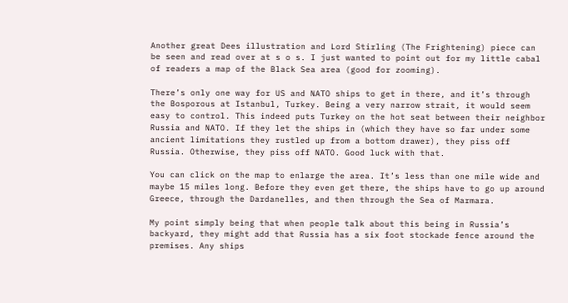Another great Dees illustration and Lord Stirling (The Frightening) piece can be seen and read over at s o s. I just wanted to point out for my little cabal of readers a map of the Black Sea area (good for zooming).

There’s only one way for US and NATO ships to get in there, and it’s through the Bosporous at Istanbul, Turkey. Being a very narrow strait, it would seem easy to control. This indeed puts Turkey on the hot seat between their neighbor Russia and NATO. If they let the ships in (which they have so far under some ancient limitations they rustled up from a bottom drawer), they piss off Russia. Otherwise, they piss off NATO. Good luck with that.

You can click on the map to enlarge the area. It’s less than one mile wide and maybe 15 miles long. Before they even get there, the ships have to go up around Greece, through the Dardanelles, and then through the Sea of Marmara.

My point simply being that when people talk about this being in Russia’s backyard, they might add that Russia has a six foot stockade fence around the premises. Any ships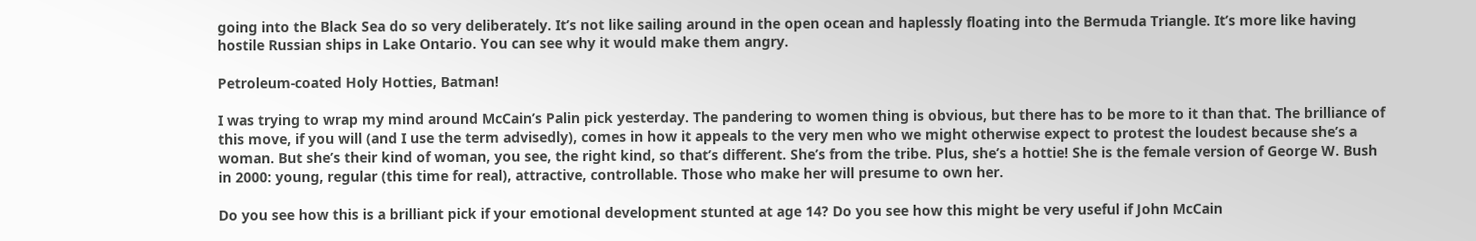going into the Black Sea do so very deliberately. It’s not like sailing around in the open ocean and haplessly floating into the Bermuda Triangle. It’s more like having hostile Russian ships in Lake Ontario. You can see why it would make them angry.

Petroleum-coated Holy Hotties, Batman!

I was trying to wrap my mind around McCain’s Palin pick yesterday. The pandering to women thing is obvious, but there has to be more to it than that. The brilliance of this move, if you will (and I use the term advisedly), comes in how it appeals to the very men who we might otherwise expect to protest the loudest because she’s a woman. But she’s their kind of woman, you see, the right kind, so that’s different. She’s from the tribe. Plus, she’s a hottie! She is the female version of George W. Bush in 2000: young, regular (this time for real), attractive, controllable. Those who make her will presume to own her.

Do you see how this is a brilliant pick if your emotional development stunted at age 14? Do you see how this might be very useful if John McCain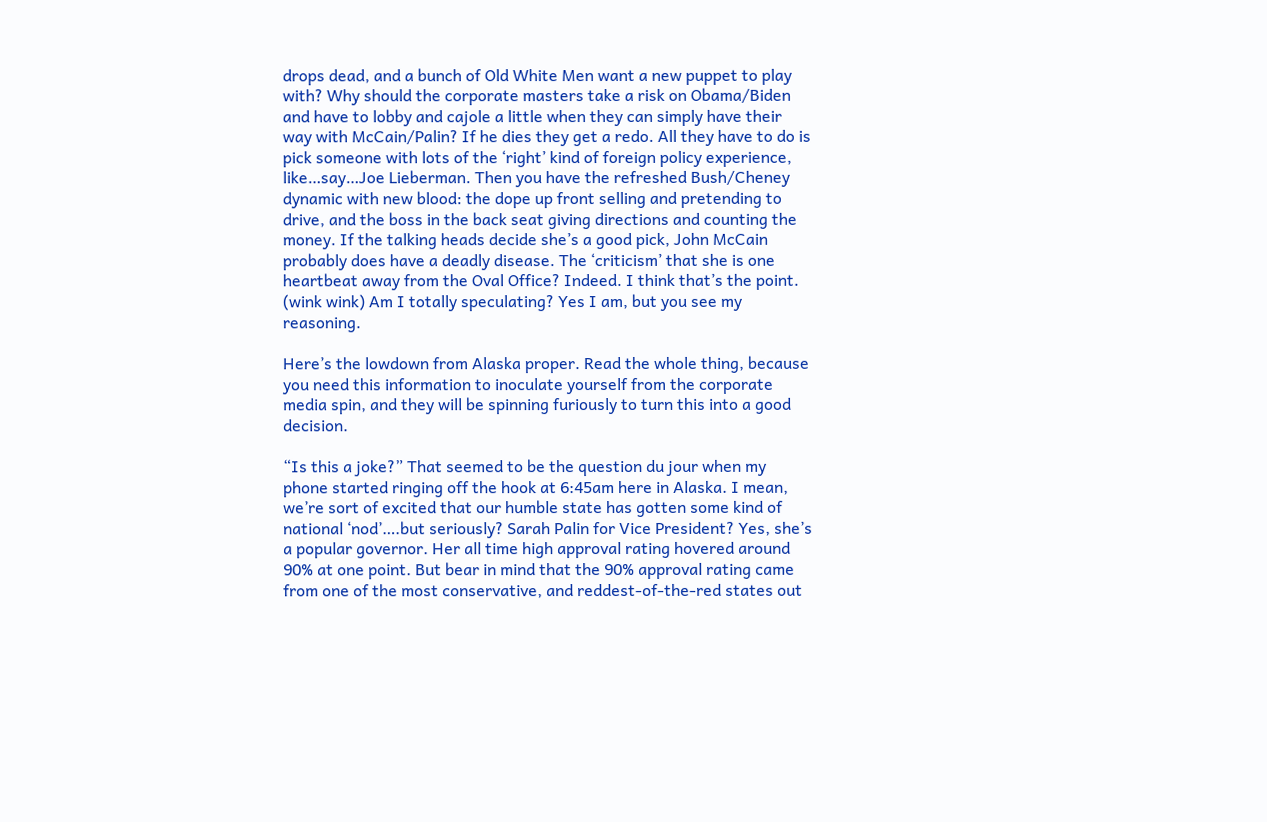drops dead, and a bunch of Old White Men want a new puppet to play with? Why should the corporate masters take a risk on Obama/Biden and have to lobby and cajole a little when they can simply have their way with McCain/Palin? If he dies they get a redo. All they have to do is pick someone with lots of the ‘right’ kind of foreign policy experience, like…say…Joe Lieberman. Then you have the refreshed Bush/Cheney dynamic with new blood: the dope up front selling and pretending to drive, and the boss in the back seat giving directions and counting the money. If the talking heads decide she’s a good pick, John McCain probably does have a deadly disease. The ‘criticism’ that she is one heartbeat away from the Oval Office? Indeed. I think that’s the point. (wink wink) Am I totally speculating? Yes I am, but you see my reasoning.

Here’s the lowdown from Alaska proper. Read the whole thing, because you need this information to inoculate yourself from the corporate media spin, and they will be spinning furiously to turn this into a good decision.

“Is this a joke?” That seemed to be the question du jour when my phone started ringing off the hook at 6:45am here in Alaska. I mean, we’re sort of excited that our humble state has gotten some kind of national ‘nod’….but seriously? Sarah Palin for Vice President? Yes, she’s a popular governor. Her all time high approval rating hovered around 90% at one point. But bear in mind that the 90% approval rating came from one of the most conservative, and reddest-of-the-red states out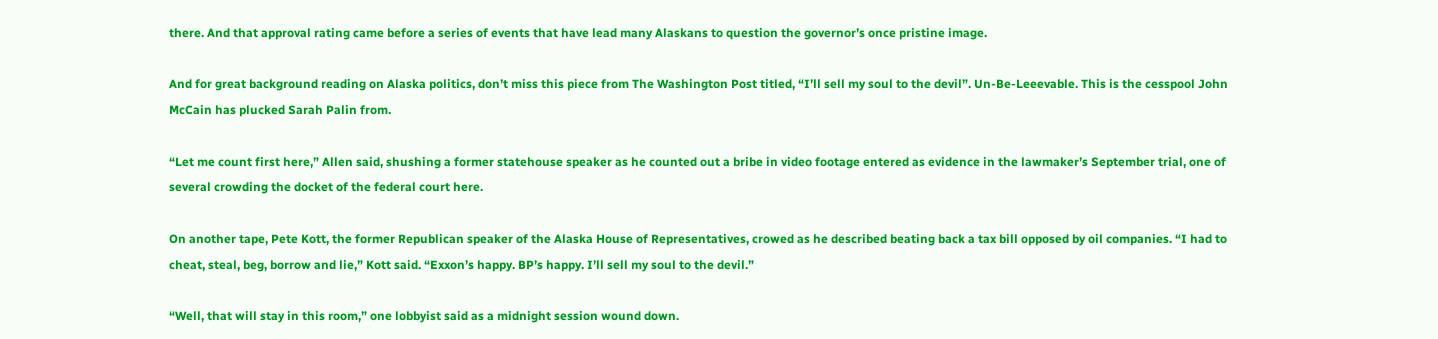there. And that approval rating came before a series of events that have lead many Alaskans to question the governor’s once pristine image.

And for great background reading on Alaska politics, don’t miss this piece from The Washington Post titled, “I’ll sell my soul to the devil”. Un-Be-Leeevable. This is the cesspool John McCain has plucked Sarah Palin from.

“Let me count first here,” Allen said, shushing a former statehouse speaker as he counted out a bribe in video footage entered as evidence in the lawmaker’s September trial, one of several crowding the docket of the federal court here.

On another tape, Pete Kott, the former Republican speaker of the Alaska House of Representatives, crowed as he described beating back a tax bill opposed by oil companies. “I had to cheat, steal, beg, borrow and lie,” Kott said. “Exxon’s happy. BP’s happy. I’ll sell my soul to the devil.”

“Well, that will stay in this room,” one lobbyist said as a midnight session wound down.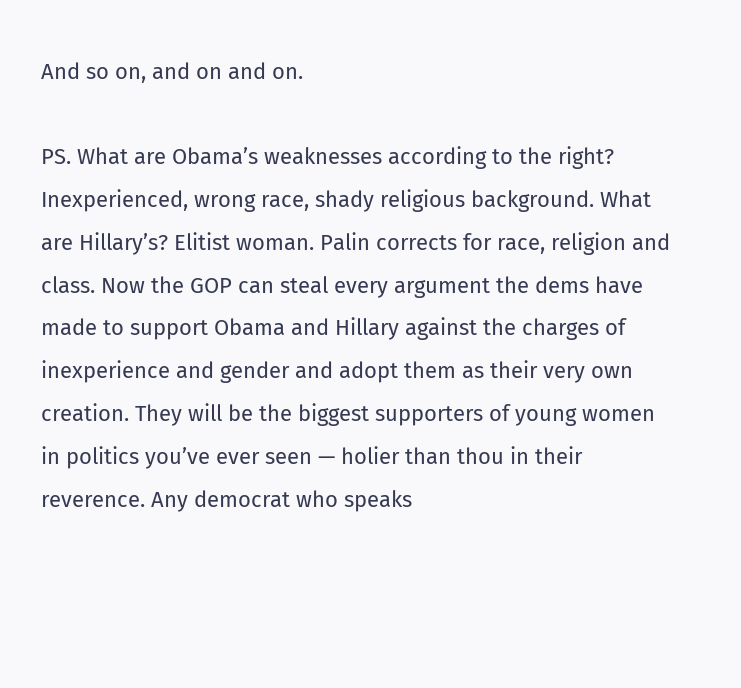And so on, and on and on.

PS. What are Obama’s weaknesses according to the right? Inexperienced, wrong race, shady religious background. What are Hillary’s? Elitist woman. Palin corrects for race, religion and class. Now the GOP can steal every argument the dems have made to support Obama and Hillary against the charges of inexperience and gender and adopt them as their very own creation. They will be the biggest supporters of young women in politics you’ve ever seen — holier than thou in their reverence. Any democrat who speaks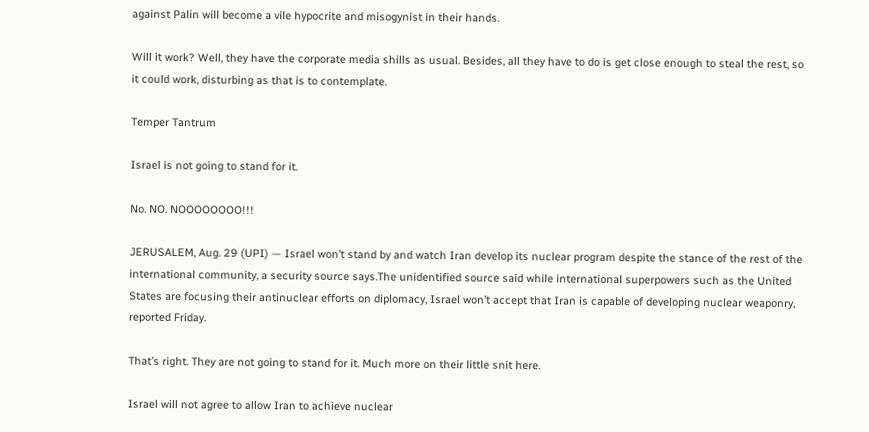against Palin will become a vile hypocrite and misogynist in their hands.

Will it work? Well, they have the corporate media shills as usual. Besides, all they have to do is get close enough to steal the rest, so it could work, disturbing as that is to contemplate.

Temper Tantrum

Israel is not going to stand for it.

No. NO. NOOOOOOOO!!!

JERUSALEM, Aug. 29 (UPI) — Israel won’t stand by and watch Iran develop its nuclear program despite the stance of the rest of the international community, a security source says.The unidentified source said while international superpowers such as the United States are focusing their antinuclear efforts on diplomacy, Israel won’t accept that Iran is capable of developing nuclear weaponry, reported Friday.

That’s right. They are not going to stand for it. Much more on their little snit here.

Israel will not agree to allow Iran to achieve nuclear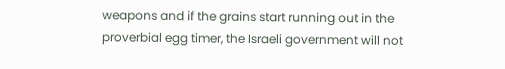weapons and if the grains start running out in the proverbial egg timer, the Israeli government will not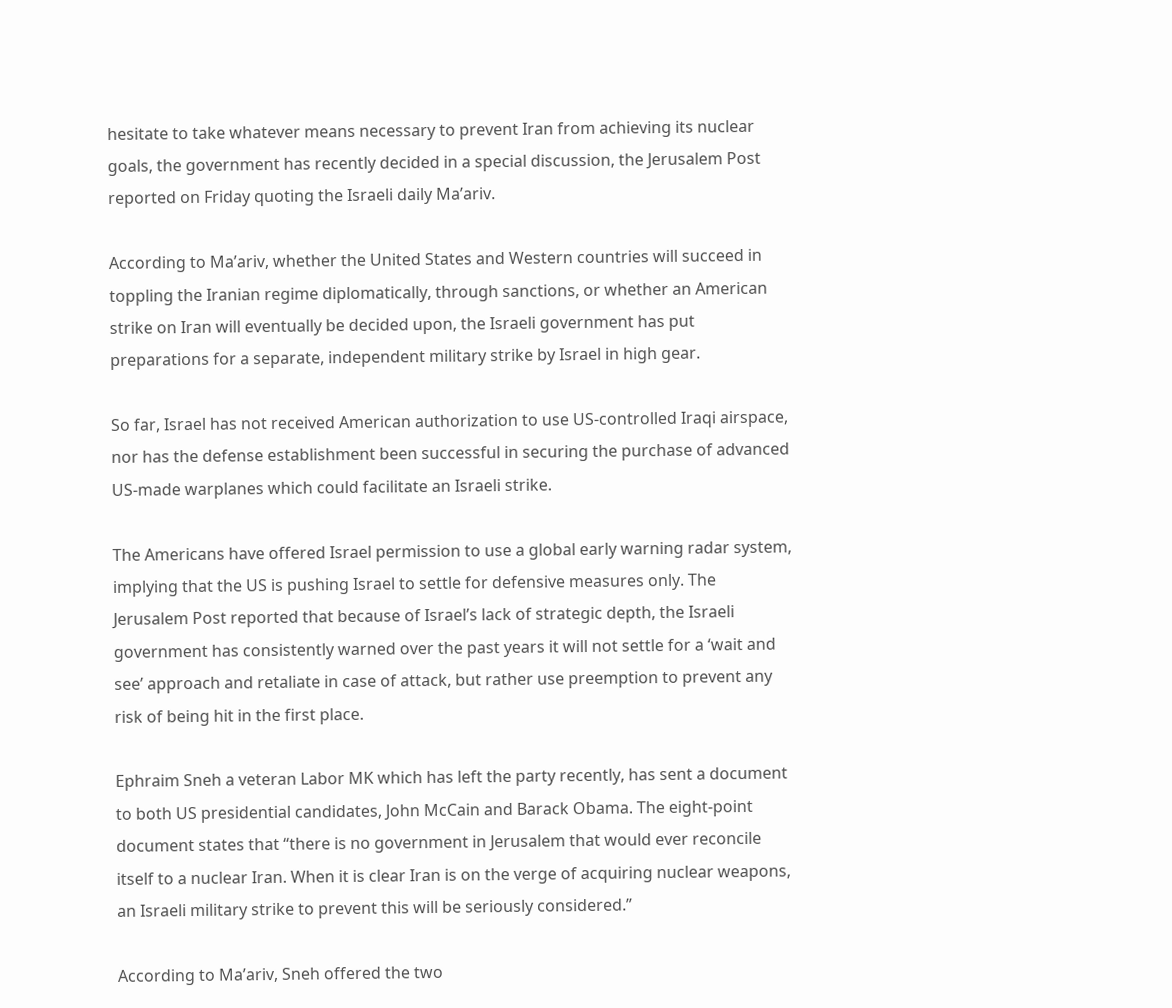hesitate to take whatever means necessary to prevent Iran from achieving its nuclear goals, the government has recently decided in a special discussion, the Jerusalem Post reported on Friday quoting the Israeli daily Ma’ariv.

According to Ma’ariv, whether the United States and Western countries will succeed in toppling the Iranian regime diplomatically, through sanctions, or whether an American strike on Iran will eventually be decided upon, the Israeli government has put preparations for a separate, independent military strike by Israel in high gear.

So far, Israel has not received American authorization to use US-controlled Iraqi airspace, nor has the defense establishment been successful in securing the purchase of advanced US-made warplanes which could facilitate an Israeli strike.

The Americans have offered Israel permission to use a global early warning radar system, implying that the US is pushing Israel to settle for defensive measures only. The Jerusalem Post reported that because of Israel’s lack of strategic depth, the Israeli government has consistently warned over the past years it will not settle for a ‘wait and see’ approach and retaliate in case of attack, but rather use preemption to prevent any risk of being hit in the first place.

Ephraim Sneh a veteran Labor MK which has left the party recently, has sent a document to both US presidential candidates, John McCain and Barack Obama. The eight-point document states that “there is no government in Jerusalem that would ever reconcile itself to a nuclear Iran. When it is clear Iran is on the verge of acquiring nuclear weapons, an Israeli military strike to prevent this will be seriously considered.”

According to Ma’ariv, Sneh offered the two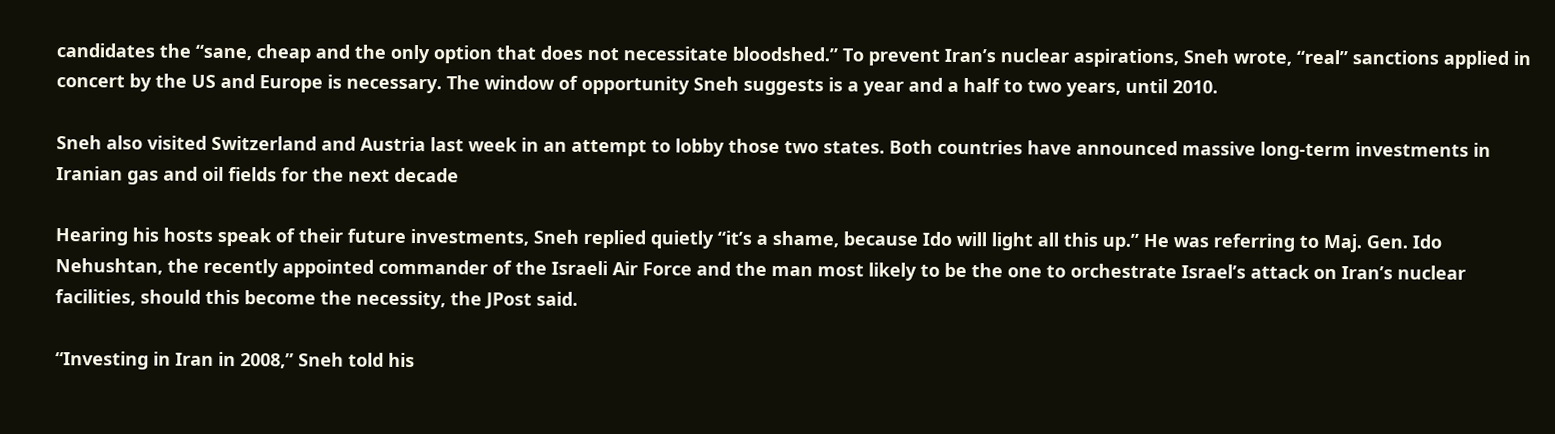candidates the “sane, cheap and the only option that does not necessitate bloodshed.” To prevent Iran’s nuclear aspirations, Sneh wrote, “real” sanctions applied in concert by the US and Europe is necessary. The window of opportunity Sneh suggests is a year and a half to two years, until 2010.

Sneh also visited Switzerland and Austria last week in an attempt to lobby those two states. Both countries have announced massive long-term investments in Iranian gas and oil fields for the next decade

Hearing his hosts speak of their future investments, Sneh replied quietly “it’s a shame, because Ido will light all this up.” He was referring to Maj. Gen. Ido Nehushtan, the recently appointed commander of the Israeli Air Force and the man most likely to be the one to orchestrate Israel’s attack on Iran’s nuclear facilities, should this become the necessity, the JPost said.

“Investing in Iran in 2008,” Sneh told his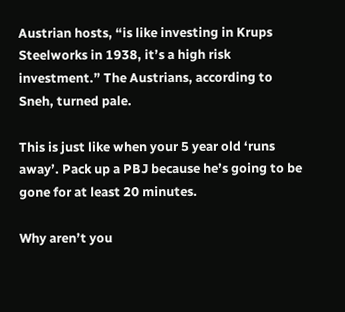Austrian hosts, “is like investing in Krups Steelworks in 1938, it’s a high risk investment.” The Austrians, according to Sneh, turned pale.

This is just like when your 5 year old ‘runs away’. Pack up a PBJ because he’s going to be gone for at least 20 minutes.

Why aren’t you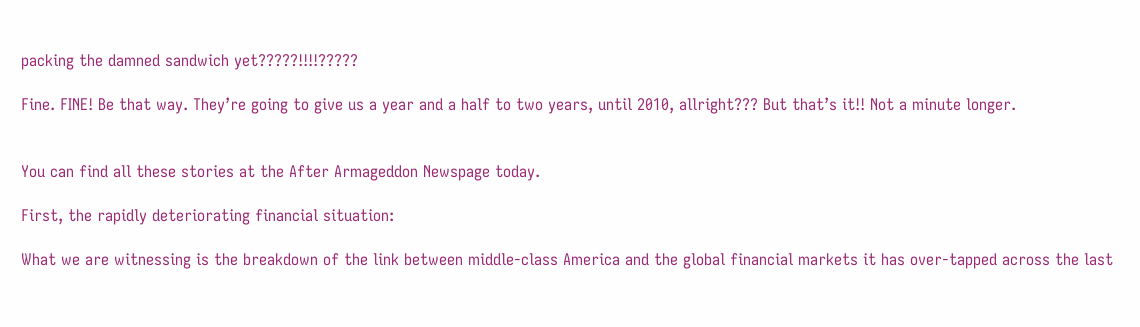packing the damned sandwich yet?????!!!!?????

Fine. FINE! Be that way. They’re going to give us a year and a half to two years, until 2010, allright??? But that’s it!! Not a minute longer.


You can find all these stories at the After Armageddon Newspage today.

First, the rapidly deteriorating financial situation:

What we are witnessing is the breakdown of the link between middle-class America and the global financial markets it has over-tapped across the last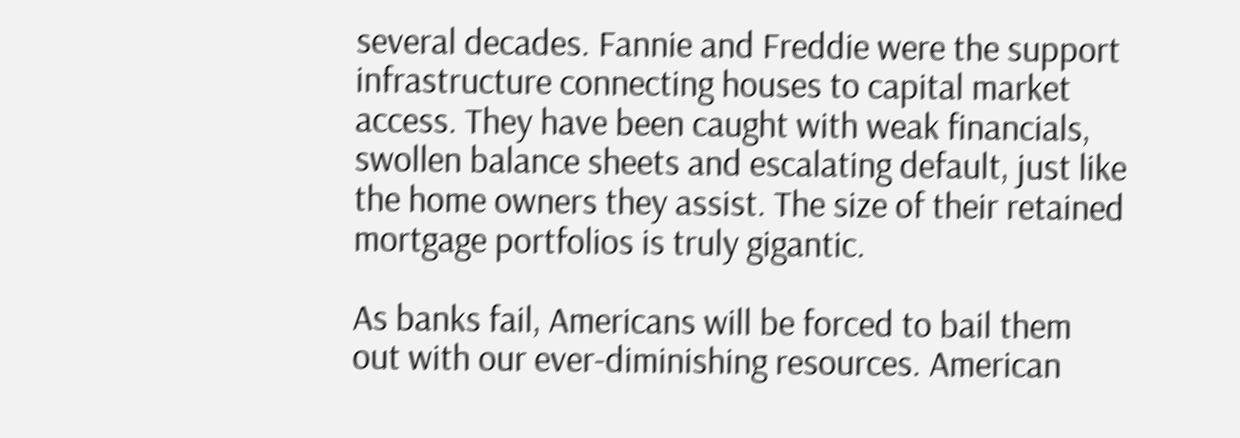several decades. Fannie and Freddie were the support infrastructure connecting houses to capital market access. They have been caught with weak financials, swollen balance sheets and escalating default, just like the home owners they assist. The size of their retained mortgage portfolios is truly gigantic.

As banks fail, Americans will be forced to bail them out with our ever-diminishing resources. American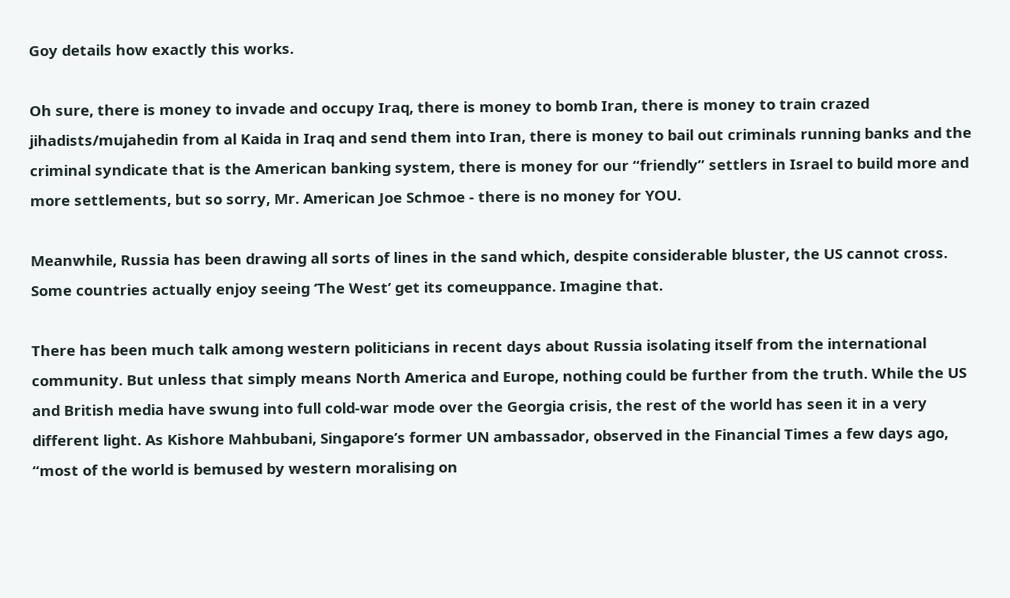Goy details how exactly this works.

Oh sure, there is money to invade and occupy Iraq, there is money to bomb Iran, there is money to train crazed jihadists/mujahedin from al Kaida in Iraq and send them into Iran, there is money to bail out criminals running banks and the criminal syndicate that is the American banking system, there is money for our “friendly” settlers in Israel to build more and more settlements, but so sorry, Mr. American Joe Schmoe - there is no money for YOU.

Meanwhile, Russia has been drawing all sorts of lines in the sand which, despite considerable bluster, the US cannot cross. Some countries actually enjoy seeing ‘The West’ get its comeuppance. Imagine that.

There has been much talk among western politicians in recent days about Russia isolating itself from the international community. But unless that simply means North America and Europe, nothing could be further from the truth. While the US and British media have swung into full cold-war mode over the Georgia crisis, the rest of the world has seen it in a very different light. As Kishore Mahbubani, Singapore’s former UN ambassador, observed in the Financial Times a few days ago, “most of the world is bemused by western moralising on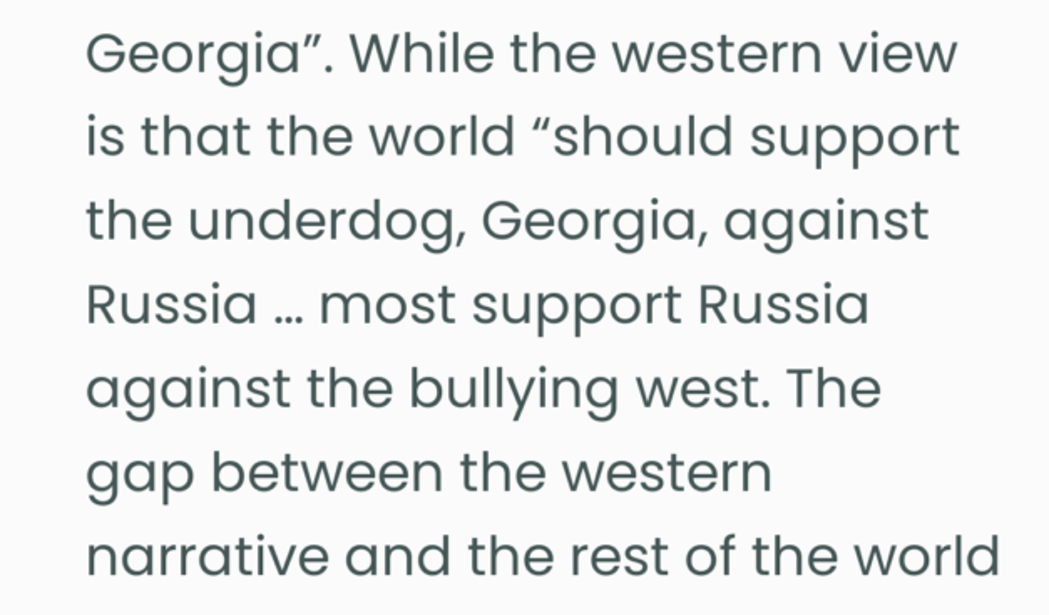Georgia”. While the western view is that the world “should support the underdog, Georgia, against Russia … most support Russia against the bullying west. The gap between the western narrative and the rest of the world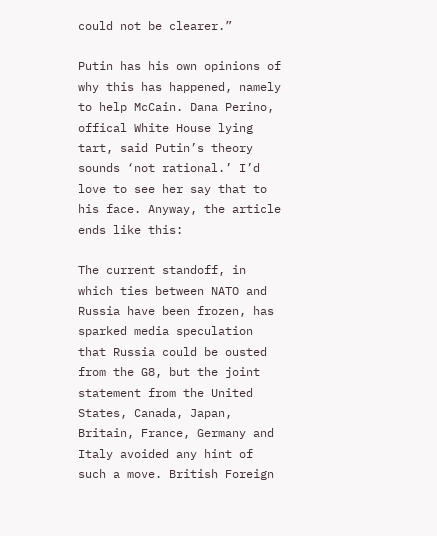could not be clearer.”

Putin has his own opinions of why this has happened, namely to help McCain. Dana Perino, offical White House lying tart, said Putin’s theory sounds ‘not rational.’ I’d love to see her say that to his face. Anyway, the article ends like this:

The current standoff, in which ties between NATO and Russia have been frozen, has sparked media speculation that Russia could be ousted from the G8, but the joint statement from the United States, Canada, Japan, Britain, France, Germany and Italy avoided any hint of such a move. British Foreign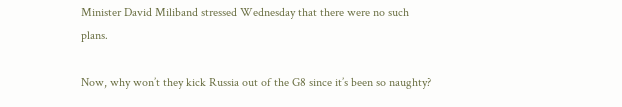Minister David Miliband stressed Wednesday that there were no such plans.

Now, why won’t they kick Russia out of the G8 since it’s been so naughty?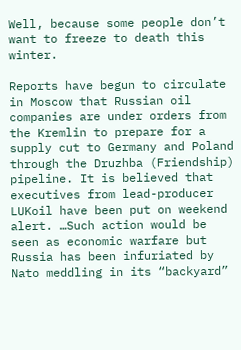Well, because some people don’t want to freeze to death this winter.

Reports have begun to circulate in Moscow that Russian oil companies are under orders from the Kremlin to prepare for a supply cut to Germany and Poland through the Druzhba (Friendship) pipeline. It is believed that executives from lead-producer LUKoil have been put on weekend alert. …Such action would be seen as economic warfare but Russia has been infuriated by Nato meddling in its “backyard”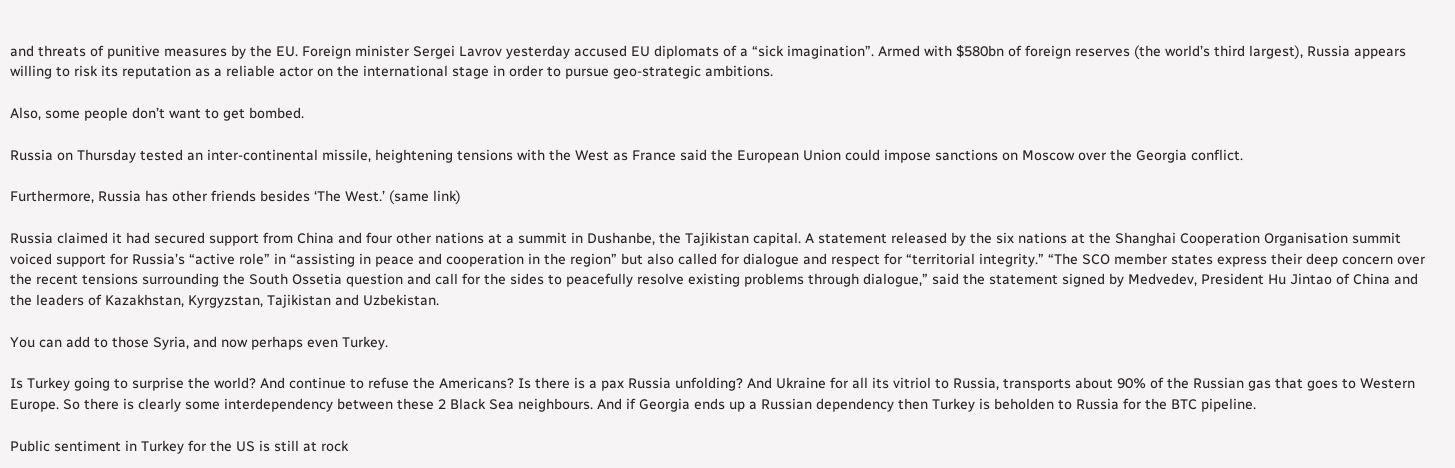and threats of punitive measures by the EU. Foreign minister Sergei Lavrov yesterday accused EU diplomats of a “sick imagination”. Armed with $580bn of foreign reserves (the world’s third largest), Russia appears willing to risk its reputation as a reliable actor on the international stage in order to pursue geo-strategic ambitions.

Also, some people don’t want to get bombed.

Russia on Thursday tested an inter-continental missile, heightening tensions with the West as France said the European Union could impose sanctions on Moscow over the Georgia conflict.

Furthermore, Russia has other friends besides ‘The West.’ (same link)

Russia claimed it had secured support from China and four other nations at a summit in Dushanbe, the Tajikistan capital. A statement released by the six nations at the Shanghai Cooperation Organisation summit voiced support for Russia’s “active role” in “assisting in peace and cooperation in the region” but also called for dialogue and respect for “territorial integrity.” “The SCO member states express their deep concern over the recent tensions surrounding the South Ossetia question and call for the sides to peacefully resolve existing problems through dialogue,” said the statement signed by Medvedev, President Hu Jintao of China and the leaders of Kazakhstan, Kyrgyzstan, Tajikistan and Uzbekistan.

You can add to those Syria, and now perhaps even Turkey.

Is Turkey going to surprise the world? And continue to refuse the Americans? Is there is a pax Russia unfolding? And Ukraine for all its vitriol to Russia, transports about 90% of the Russian gas that goes to Western Europe. So there is clearly some interdependency between these 2 Black Sea neighbours. And if Georgia ends up a Russian dependency then Turkey is beholden to Russia for the BTC pipeline.

Public sentiment in Turkey for the US is still at rock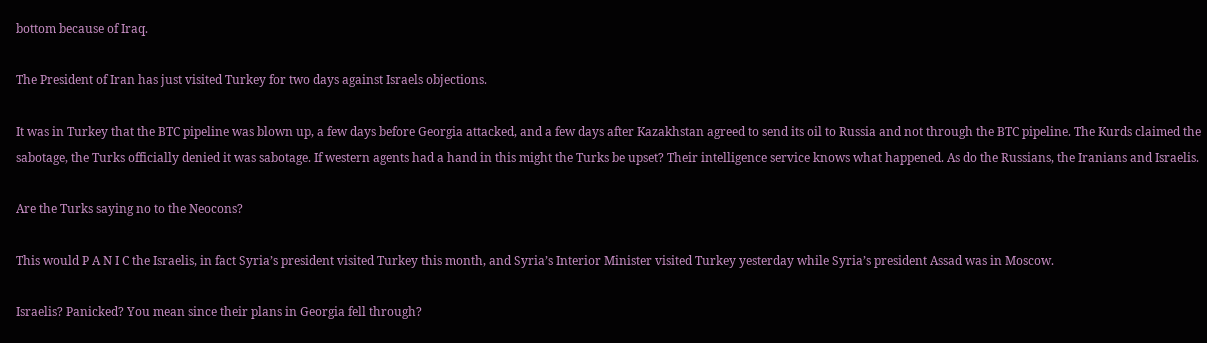bottom because of Iraq.

The President of Iran has just visited Turkey for two days against Israels objections.

It was in Turkey that the BTC pipeline was blown up, a few days before Georgia attacked, and a few days after Kazakhstan agreed to send its oil to Russia and not through the BTC pipeline. The Kurds claimed the sabotage, the Turks officially denied it was sabotage. If western agents had a hand in this might the Turks be upset? Their intelligence service knows what happened. As do the Russians, the Iranians and Israelis.

Are the Turks saying no to the Neocons?

This would P A N I C the Israelis, in fact Syria’s president visited Turkey this month, and Syria’s Interior Minister visited Turkey yesterday while Syria’s president Assad was in Moscow.

Israelis? Panicked? You mean since their plans in Georgia fell through?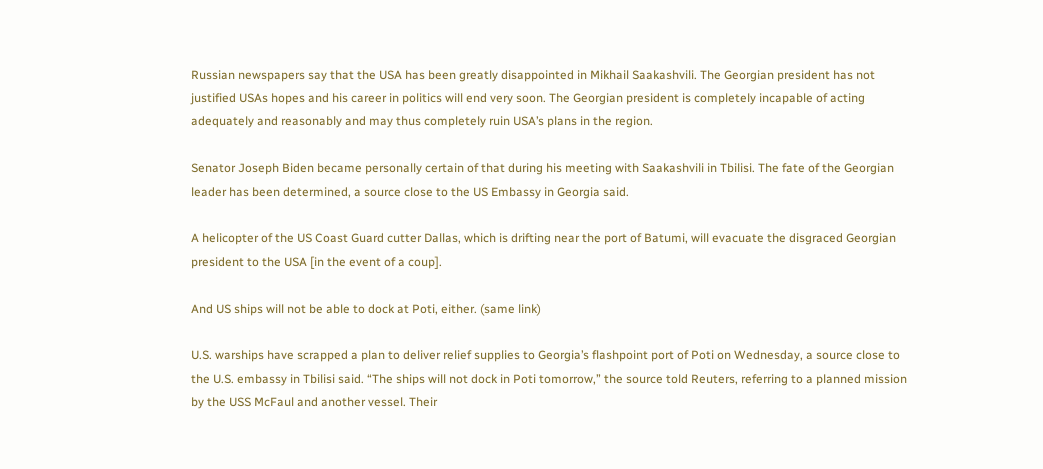Russian newspapers say that the USA has been greatly disappointed in Mikhail Saakashvili. The Georgian president has not justified USAs hopes and his career in politics will end very soon. The Georgian president is completely incapable of acting adequately and reasonably and may thus completely ruin USA’s plans in the region.

Senator Joseph Biden became personally certain of that during his meeting with Saakashvili in Tbilisi. The fate of the Georgian leader has been determined, a source close to the US Embassy in Georgia said.

A helicopter of the US Coast Guard cutter Dallas, which is drifting near the port of Batumi, will evacuate the disgraced Georgian president to the USA [in the event of a coup].

And US ships will not be able to dock at Poti, either. (same link)

U.S. warships have scrapped a plan to deliver relief supplies to Georgia’s flashpoint port of Poti on Wednesday, a source close to the U.S. embassy in Tbilisi said. “The ships will not dock in Poti tomorrow,” the source told Reuters, referring to a planned mission by the USS McFaul and another vessel. Their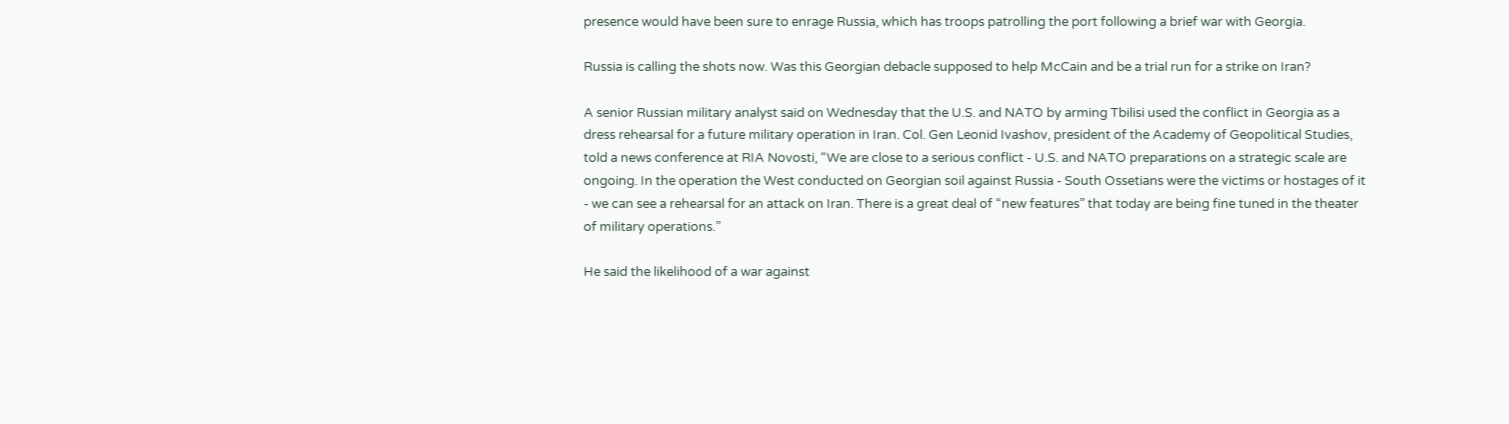presence would have been sure to enrage Russia, which has troops patrolling the port following a brief war with Georgia.

Russia is calling the shots now. Was this Georgian debacle supposed to help McCain and be a trial run for a strike on Iran?

A senior Russian military analyst said on Wednesday that the U.S. and NATO by arming Tbilisi used the conflict in Georgia as a dress rehearsal for a future military operation in Iran. Col. Gen Leonid Ivashov, president of the Academy of Geopolitical Studies, told a news conference at RIA Novosti, “We are close to a serious conflict - U.S. and NATO preparations on a strategic scale are ongoing. In the operation the West conducted on Georgian soil against Russia - South Ossetians were the victims or hostages of it - we can see a rehearsal for an attack on Iran. There is a great deal of “new features” that today are being fine tuned in the theater of military operations.”

He said the likelihood of a war against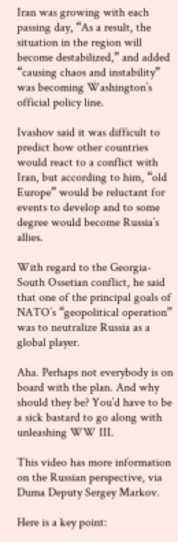Iran was growing with each passing day, “As a result, the situation in the region will become destabilized,” and added “causing chaos and instability” was becoming Washington’s official policy line.

Ivashov said it was difficult to predict how other countries would react to a conflict with Iran, but according to him, “old Europe” would be reluctant for events to develop and to some degree would become Russia’s allies.

With regard to the Georgia-South Ossetian conflict, he said that one of the principal goals of NATO’s “geopolitical operation” was to neutralize Russia as a global player.

Aha. Perhaps not everybody is on board with the plan. And why should they be? You’d have to be a sick bastard to go along with unleashing WW III.

This video has more information on the Russian perspective, via Duma Deputy Sergey Markov.

Here is a key point: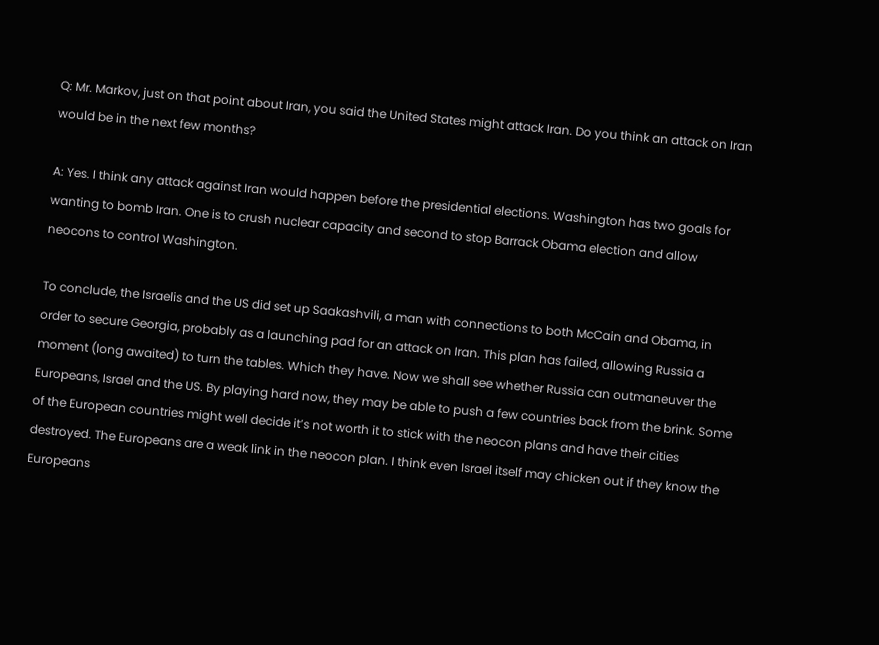Q: Mr. Markov, just on that point about Iran, you said the United States might attack Iran. Do you think an attack on Iran would be in the next few months?

A: Yes. I think any attack against Iran would happen before the presidential elections. Washington has two goals for wanting to bomb Iran. One is to crush nuclear capacity and second to stop Barrack Obama election and allow neocons to control Washington.

To conclude, the Israelis and the US did set up Saakashvili, a man with connections to both McCain and Obama, in order to secure Georgia, probably as a launching pad for an attack on Iran. This plan has failed, allowing Russia a moment (long awaited) to turn the tables. Which they have. Now we shall see whether Russia can outmaneuver the Europeans, Israel and the US. By playing hard now, they may be able to push a few countries back from the brink. Some of the European countries might well decide it’s not worth it to stick with the neocon plans and have their cities destroyed. The Europeans are a weak link in the neocon plan. I think even Israel itself may chicken out if they know the Europeans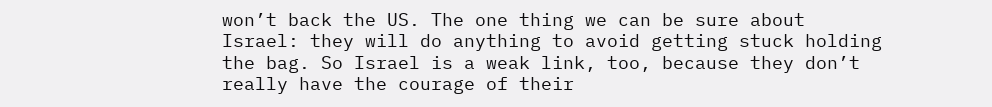won’t back the US. The one thing we can be sure about Israel: they will do anything to avoid getting stuck holding the bag. So Israel is a weak link, too, because they don’t really have the courage of their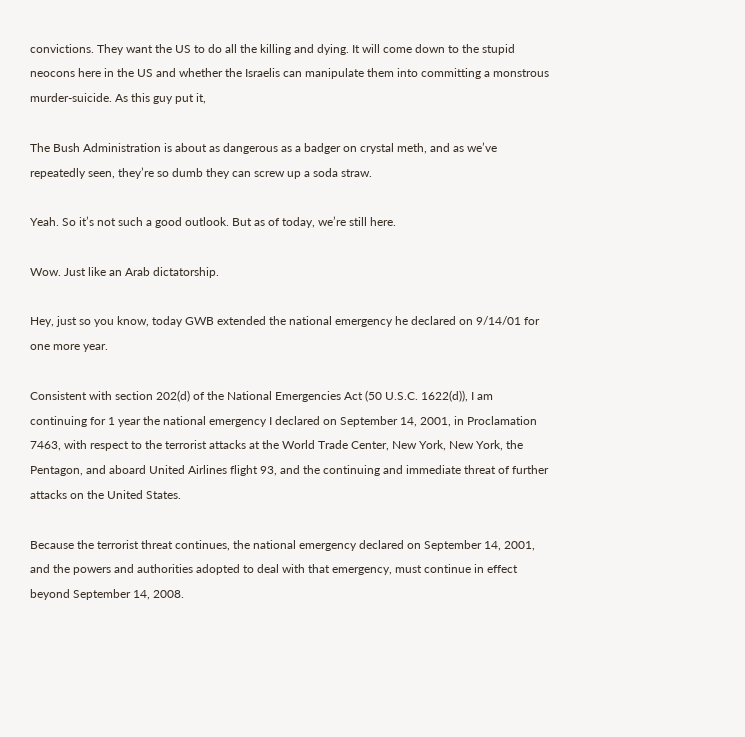convictions. They want the US to do all the killing and dying. It will come down to the stupid neocons here in the US and whether the Israelis can manipulate them into committing a monstrous murder-suicide. As this guy put it,

The Bush Administration is about as dangerous as a badger on crystal meth, and as we’ve repeatedly seen, they’re so dumb they can screw up a soda straw.

Yeah. So it’s not such a good outlook. But as of today, we’re still here.

Wow. Just like an Arab dictatorship.

Hey, just so you know, today GWB extended the national emergency he declared on 9/14/01 for one more year.

Consistent with section 202(d) of the National Emergencies Act (50 U.S.C. 1622(d)), I am continuing for 1 year the national emergency I declared on September 14, 2001, in Proclamation 7463, with respect to the terrorist attacks at the World Trade Center, New York, New York, the Pentagon, and aboard United Airlines flight 93, and the continuing and immediate threat of further attacks on the United States.

Because the terrorist threat continues, the national emergency declared on September 14, 2001, and the powers and authorities adopted to deal with that emergency, must continue in effect beyond September 14, 2008.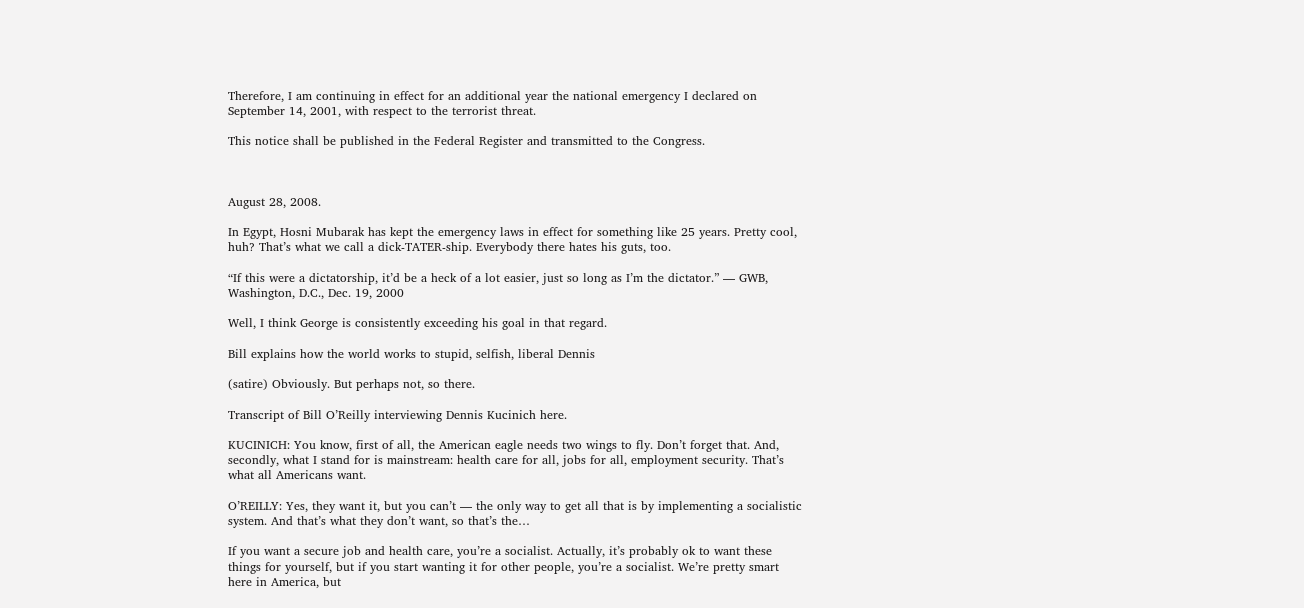Therefore, I am continuing in effect for an additional year the national emergency I declared on September 14, 2001, with respect to the terrorist threat.

This notice shall be published in the Federal Register and transmitted to the Congress.



August 28, 2008.

In Egypt, Hosni Mubarak has kept the emergency laws in effect for something like 25 years. Pretty cool, huh? That’s what we call a dick-TATER-ship. Everybody there hates his guts, too.

“If this were a dictatorship, it’d be a heck of a lot easier, just so long as I’m the dictator.” — GWB, Washington, D.C., Dec. 19, 2000

Well, I think George is consistently exceeding his goal in that regard.

Bill explains how the world works to stupid, selfish, liberal Dennis

(satire) Obviously. But perhaps not, so there.

Transcript of Bill O’Reilly interviewing Dennis Kucinich here.

KUCINICH: You know, first of all, the American eagle needs two wings to fly. Don’t forget that. And, secondly, what I stand for is mainstream: health care for all, jobs for all, employment security. That’s what all Americans want.

O’REILLY: Yes, they want it, but you can’t — the only way to get all that is by implementing a socialistic system. And that’s what they don’t want, so that’s the…

If you want a secure job and health care, you’re a socialist. Actually, it’s probably ok to want these things for yourself, but if you start wanting it for other people, you’re a socialist. We’re pretty smart here in America, but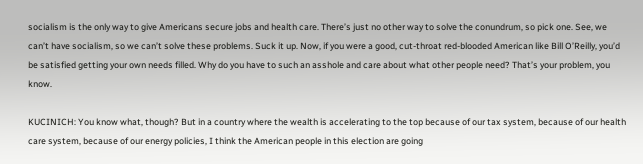socialism is the only way to give Americans secure jobs and health care. There’s just no other way to solve the conundrum, so pick one. See, we can’t have socialism, so we can’t solve these problems. Suck it up. Now, if you were a good, cut-throat red-blooded American like Bill O’Reilly, you’d be satisfied getting your own needs filled. Why do you have to such an asshole and care about what other people need? That’s your problem, you know.

KUCINICH: You know what, though? But in a country where the wealth is accelerating to the top because of our tax system, because of our health care system, because of our energy policies, I think the American people in this election are going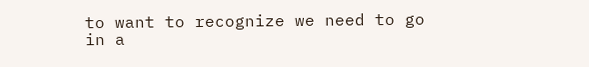to want to recognize we need to go in a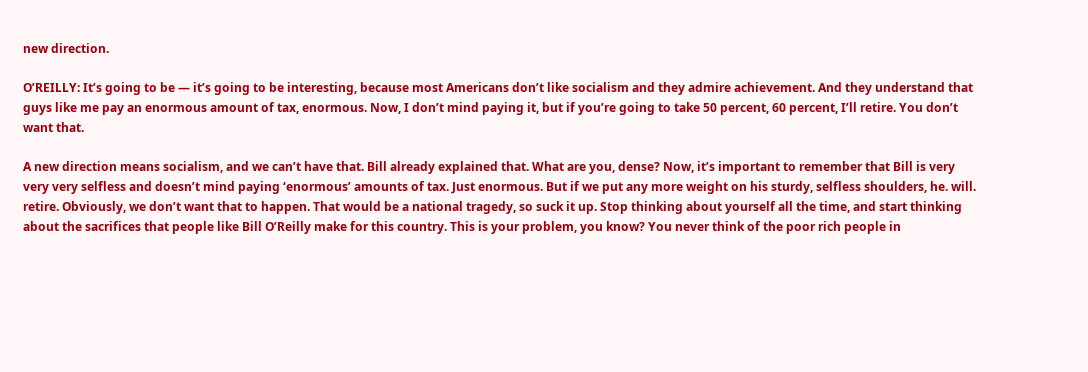new direction.

O’REILLY: It’s going to be — it’s going to be interesting, because most Americans don’t like socialism and they admire achievement. And they understand that guys like me pay an enormous amount of tax, enormous. Now, I don’t mind paying it, but if you’re going to take 50 percent, 60 percent, I’ll retire. You don’t want that.

A new direction means socialism, and we can’t have that. Bill already explained that. What are you, dense? Now, it’s important to remember that Bill is very very very selfless and doesn’t mind paying ‘enormous’ amounts of tax. Just enormous. But if we put any more weight on his sturdy, selfless shoulders, he. will. retire. Obviously, we don’t want that to happen. That would be a national tragedy, so suck it up. Stop thinking about yourself all the time, and start thinking about the sacrifices that people like Bill O’Reilly make for this country. This is your problem, you know? You never think of the poor rich people in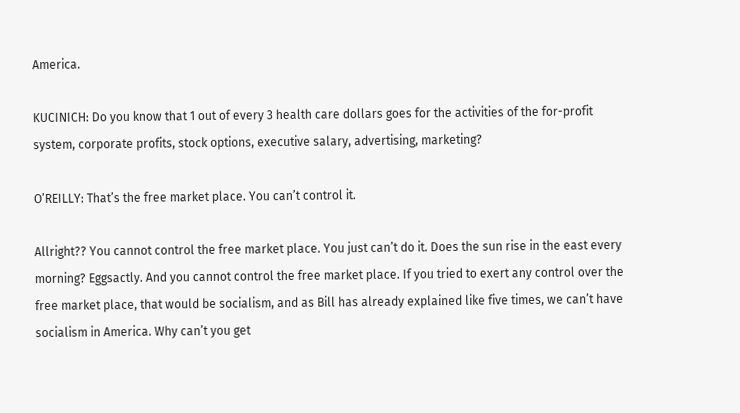America.

KUCINICH: Do you know that 1 out of every 3 health care dollars goes for the activities of the for-profit system, corporate profits, stock options, executive salary, advertising, marketing?

O’REILLY: That’s the free market place. You can’t control it.

Allright?? You cannot control the free market place. You just can’t do it. Does the sun rise in the east every morning? Eggsactly. And you cannot control the free market place. If you tried to exert any control over the free market place, that would be socialism, and as Bill has already explained like five times, we can’t have socialism in America. Why can’t you get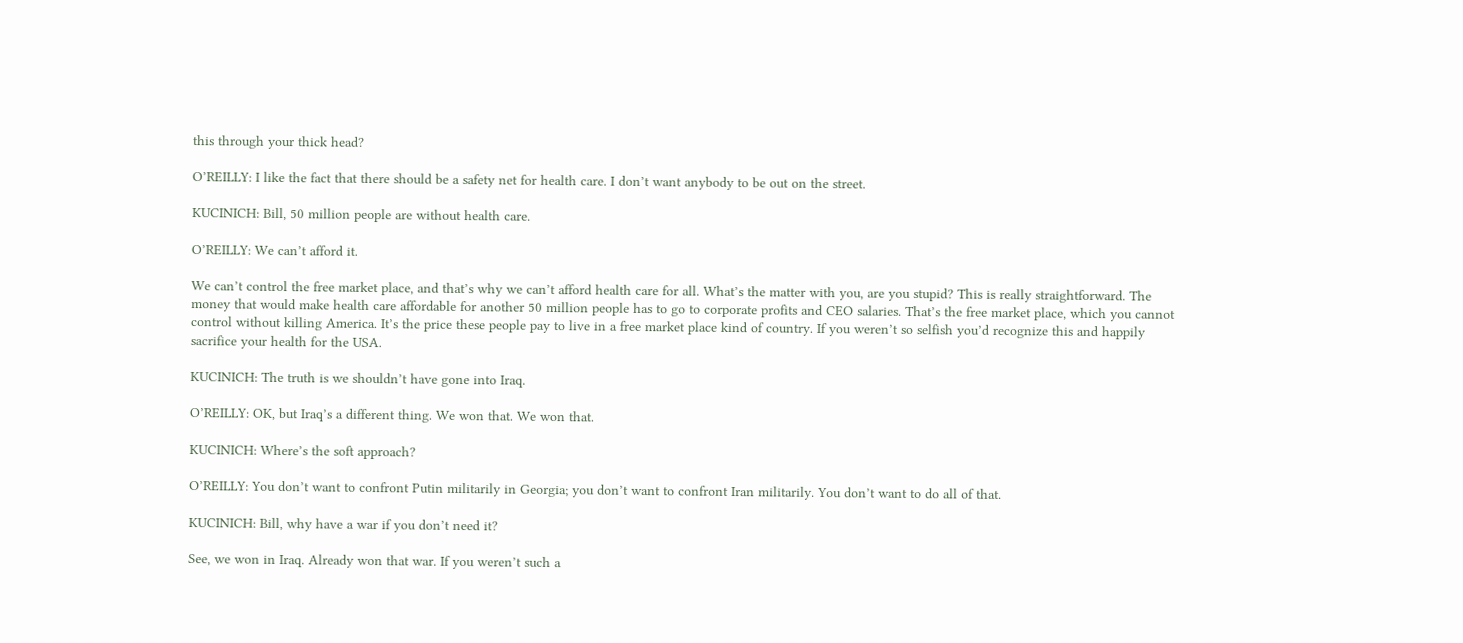this through your thick head?

O’REILLY: I like the fact that there should be a safety net for health care. I don’t want anybody to be out on the street.

KUCINICH: Bill, 50 million people are without health care.

O’REILLY: We can’t afford it.

We can’t control the free market place, and that’s why we can’t afford health care for all. What’s the matter with you, are you stupid? This is really straightforward. The money that would make health care affordable for another 50 million people has to go to corporate profits and CEO salaries. That’s the free market place, which you cannot control without killing America. It’s the price these people pay to live in a free market place kind of country. If you weren’t so selfish you’d recognize this and happily sacrifice your health for the USA.

KUCINICH: The truth is we shouldn’t have gone into Iraq.

O’REILLY: OK, but Iraq’s a different thing. We won that. We won that.

KUCINICH: Where’s the soft approach?

O’REILLY: You don’t want to confront Putin militarily in Georgia; you don’t want to confront Iran militarily. You don’t want to do all of that.

KUCINICH: Bill, why have a war if you don’t need it?

See, we won in Iraq. Already won that war. If you weren’t such a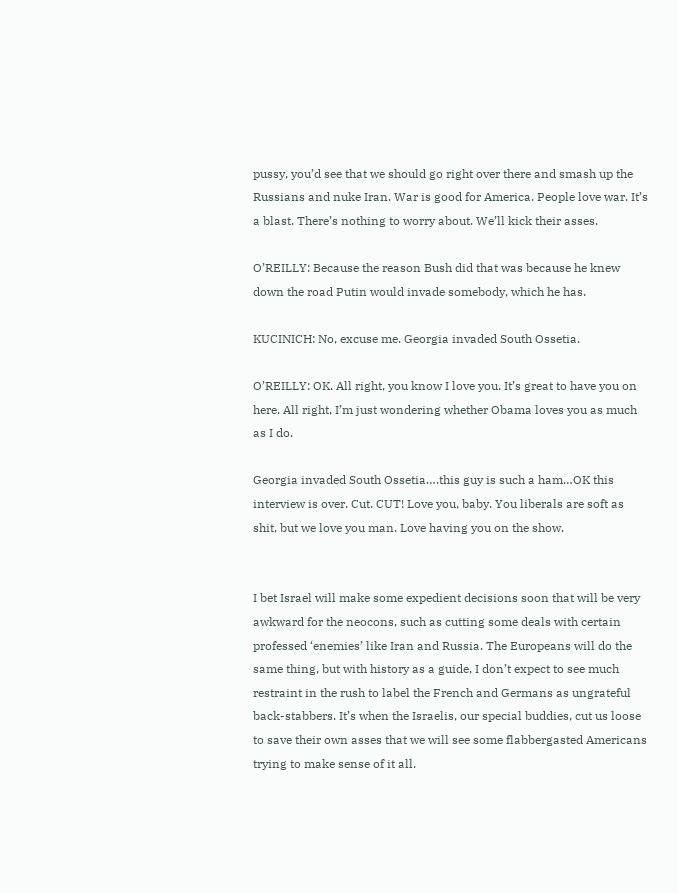pussy, you’d see that we should go right over there and smash up the Russians and nuke Iran. War is good for America. People love war. It’s a blast. There’s nothing to worry about. We’ll kick their asses.

O’REILLY: Because the reason Bush did that was because he knew down the road Putin would invade somebody, which he has.

KUCINICH: No, excuse me. Georgia invaded South Ossetia.

O’REILLY: OK. All right, you know I love you. It’s great to have you on here. All right, I’m just wondering whether Obama loves you as much as I do.

Georgia invaded South Ossetia….this guy is such a ham…OK this interview is over. Cut. CUT! Love you, baby. You liberals are soft as shit, but we love you man. Love having you on the show.


I bet Israel will make some expedient decisions soon that will be very awkward for the neocons, such as cutting some deals with certain professed ‘enemies’ like Iran and Russia. The Europeans will do the same thing, but with history as a guide, I don’t expect to see much restraint in the rush to label the French and Germans as ungrateful back-stabbers. It’s when the Israelis, our special buddies, cut us loose to save their own asses that we will see some flabbergasted Americans trying to make sense of it all.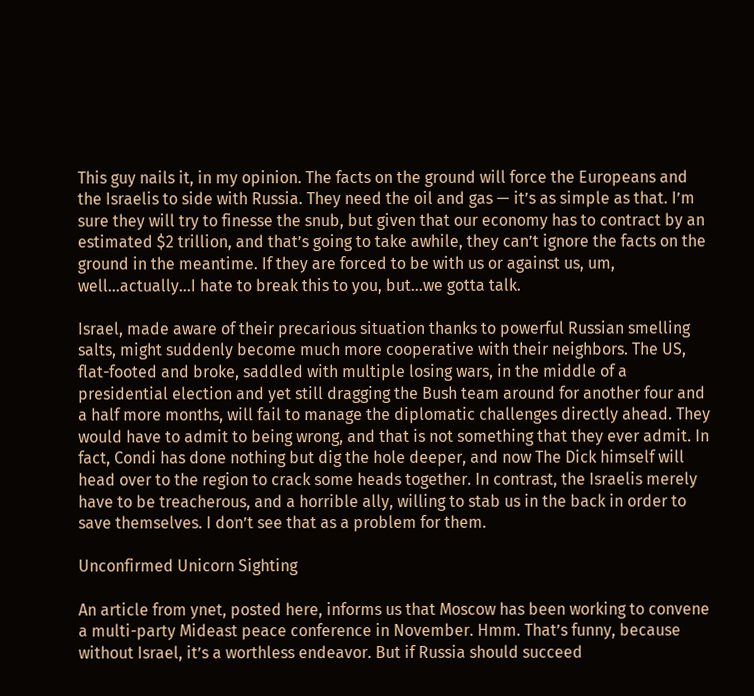This guy nails it, in my opinion. The facts on the ground will force the Europeans and the Israelis to side with Russia. They need the oil and gas — it’s as simple as that. I’m sure they will try to finesse the snub, but given that our economy has to contract by an estimated $2 trillion, and that’s going to take awhile, they can’t ignore the facts on the ground in the meantime. If they are forced to be with us or against us, um, well…actually…I hate to break this to you, but…we gotta talk.

Israel, made aware of their precarious situation thanks to powerful Russian smelling salts, might suddenly become much more cooperative with their neighbors. The US, flat-footed and broke, saddled with multiple losing wars, in the middle of a presidential election and yet still dragging the Bush team around for another four and a half more months, will fail to manage the diplomatic challenges directly ahead. They would have to admit to being wrong, and that is not something that they ever admit. In fact, Condi has done nothing but dig the hole deeper, and now The Dick himself will head over to the region to crack some heads together. In contrast, the Israelis merely have to be treacherous, and a horrible ally, willing to stab us in the back in order to save themselves. I don’t see that as a problem for them.

Unconfirmed Unicorn Sighting

An article from ynet, posted here, informs us that Moscow has been working to convene a multi-party Mideast peace conference in November. Hmm. That’s funny, because without Israel, it’s a worthless endeavor. But if Russia should succeed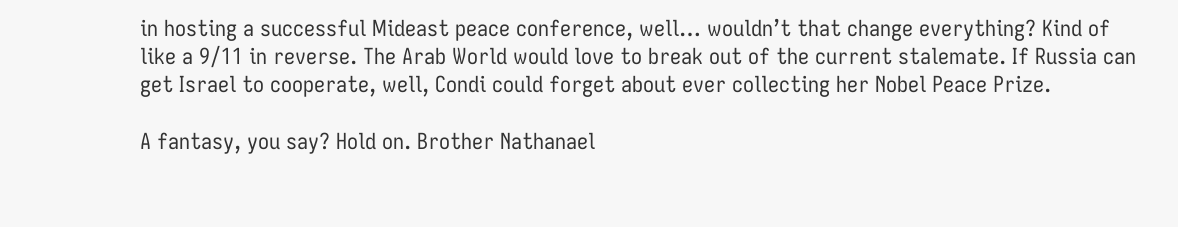in hosting a successful Mideast peace conference, well… wouldn’t that change everything? Kind of like a 9/11 in reverse. The Arab World would love to break out of the current stalemate. If Russia can get Israel to cooperate, well, Condi could forget about ever collecting her Nobel Peace Prize.

A fantasy, you say? Hold on. Brother Nathanael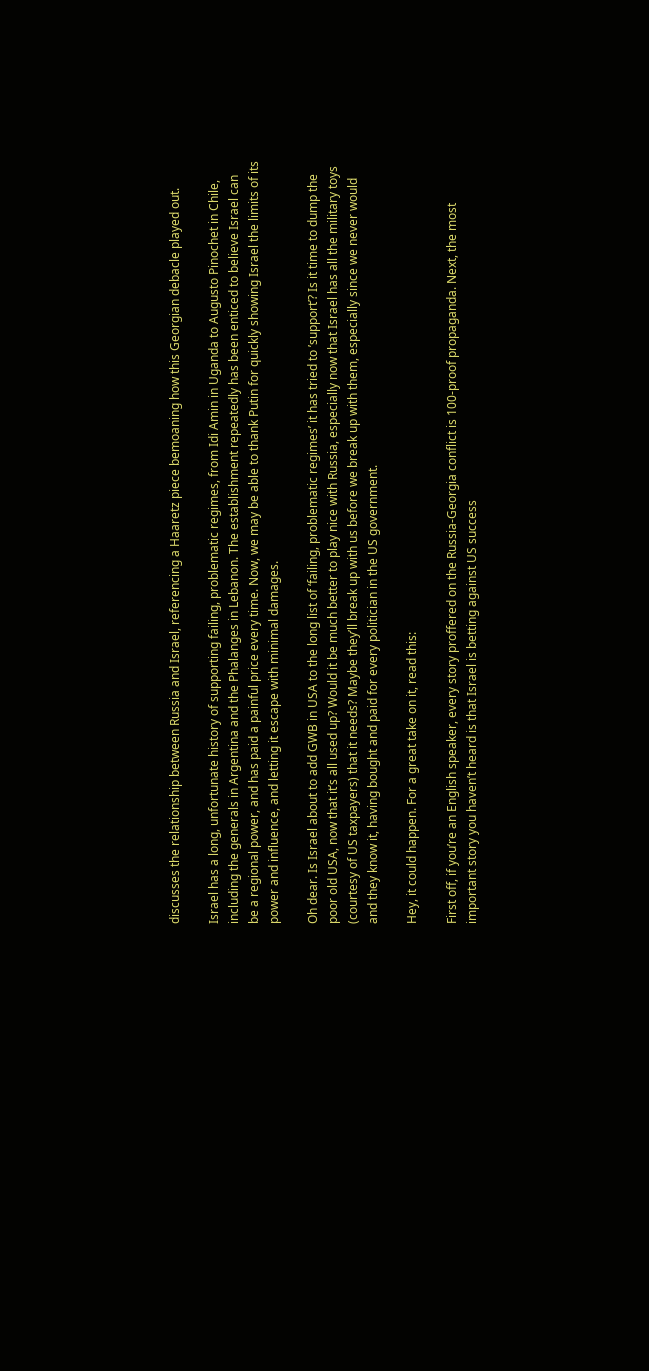discusses the relationship between Russia and Israel, referencing a Haaretz piece bemoaning how this Georgian debacle played out.

Israel has a long, unfortunate history of supporting failing, problematic regimes, from Idi Amin in Uganda to Augusto Pinochet in Chile, including the generals in Argentina and the Phalanges in Lebanon. The establishment repeatedly has been enticed to believe Israel can be a regional power, and has paid a painful price every time. Now, we may be able to thank Putin for quickly showing Israel the limits of its power and influence, and letting it escape with minimal damages.

Oh dear. Is Israel about to add GWB in USA to the long list of ‘failing, problematic regimes’ it has tried to ’support’? Is it time to dump the poor old USA, now that it’s all used up? Would it be much better to play nice with Russia, especially now that Israel has all the military toys (courtesy of US taxpayers) that it needs? Maybe they’ll break up with us before we break up with them, especially since we never would and they know it, having bought and paid for every politician in the US government.

Hey, it could happen. For a great take on it, read this:

First off, if you’re an English speaker, every story proffered on the Russia-Georgia conflict is 100-proof propaganda. Next, the most important story you haven’t heard is that Israel is betting against US success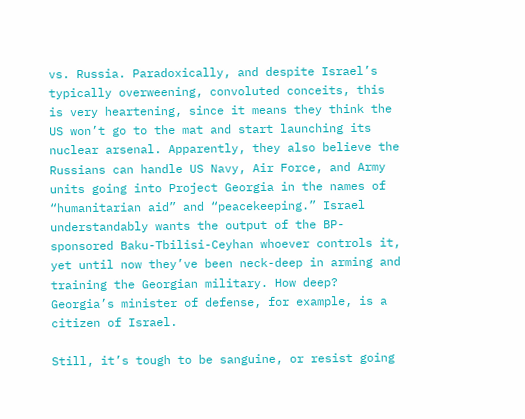vs. Russia. Paradoxically, and despite Israel’s typically overweening, convoluted conceits, this is very heartening, since it means they think the US won’t go to the mat and start launching its nuclear arsenal. Apparently, they also believe the Russians can handle US Navy, Air Force, and Army units going into Project Georgia in the names of “humanitarian aid” and “peacekeeping.” Israel understandably wants the output of the BP-sponsored Baku-Tbilisi-Ceyhan whoever controls it, yet until now they’ve been neck-deep in arming and training the Georgian military. How deep? Georgia’s minister of defense, for example, is a citizen of Israel.

Still, it’s tough to be sanguine, or resist going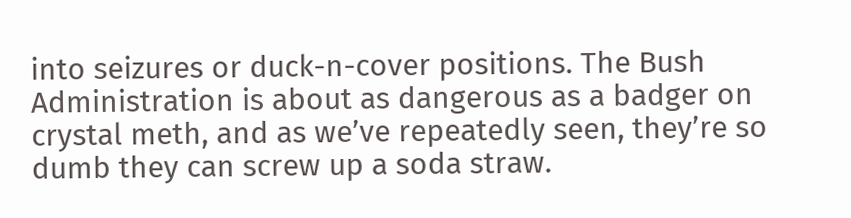into seizures or duck-n-cover positions. The Bush Administration is about as dangerous as a badger on crystal meth, and as we’ve repeatedly seen, they’re so dumb they can screw up a soda straw.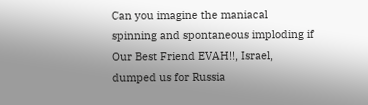Can you imagine the maniacal spinning and spontaneous imploding if Our Best Friend EVAH!!, Israel, dumped us for Russia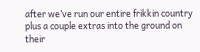after we’ve run our entire frikkin country plus a couple extras into the ground on their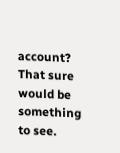account? That sure would be something to see.